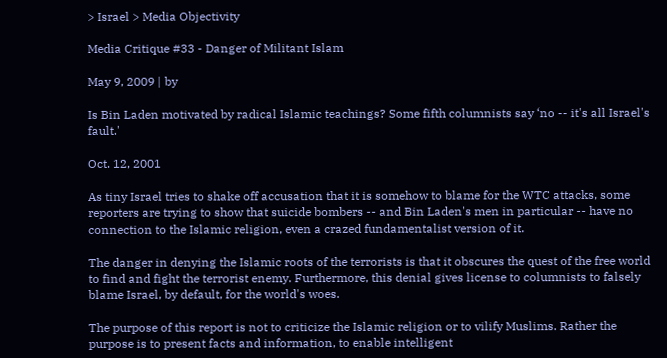> Israel > Media Objectivity

Media Critique #33 - Danger of Militant Islam

May 9, 2009 | by

Is Bin Laden motivated by radical Islamic teachings? Some fifth columnists say ‘no -- it's all Israel's fault.'

Oct. 12, 2001

As tiny Israel tries to shake off accusation that it is somehow to blame for the WTC attacks, some reporters are trying to show that suicide bombers -- and Bin Laden's men in particular -- have no connection to the Islamic religion, even a crazed fundamentalist version of it.

The danger in denying the Islamic roots of the terrorists is that it obscures the quest of the free world to find and fight the terrorist enemy. Furthermore, this denial gives license to columnists to falsely blame Israel, by default, for the world's woes.

The purpose of this report is not to criticize the Islamic religion or to vilify Muslims. Rather the purpose is to present facts and information, to enable intelligent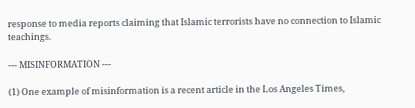response to media reports claiming that Islamic terrorists have no connection to Islamic teachings.

--- MISINFORMATION ---

(1) One example of misinformation is a recent article in the Los Angeles Times,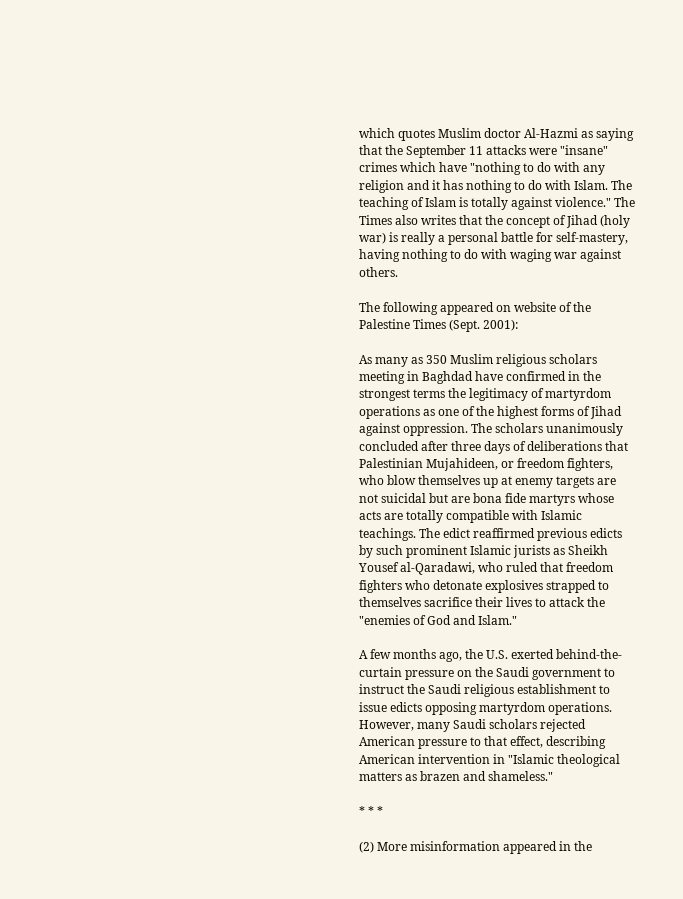which quotes Muslim doctor Al-Hazmi as saying that the September 11 attacks were "insane" crimes which have "nothing to do with any religion and it has nothing to do with Islam. The teaching of Islam is totally against violence." The Times also writes that the concept of Jihad (holy war) is really a personal battle for self-mastery, having nothing to do with waging war against others.

The following appeared on website of the Palestine Times (Sept. 2001):

As many as 350 Muslim religious scholars meeting in Baghdad have confirmed in the strongest terms the legitimacy of martyrdom operations as one of the highest forms of Jihad against oppression. The scholars unanimously concluded after three days of deliberations that Palestinian Mujahideen, or freedom fighters, who blow themselves up at enemy targets are not suicidal but are bona fide martyrs whose acts are totally compatible with Islamic teachings. The edict reaffirmed previous edicts by such prominent Islamic jurists as Sheikh Yousef al-Qaradawi, who ruled that freedom fighters who detonate explosives strapped to themselves sacrifice their lives to attack the "enemies of God and Islam."

A few months ago, the U.S. exerted behind-the-curtain pressure on the Saudi government to instruct the Saudi religious establishment to issue edicts opposing martyrdom operations. However, many Saudi scholars rejected American pressure to that effect, describing American intervention in "Islamic theological matters as brazen and shameless."

* * *

(2) More misinformation appeared in the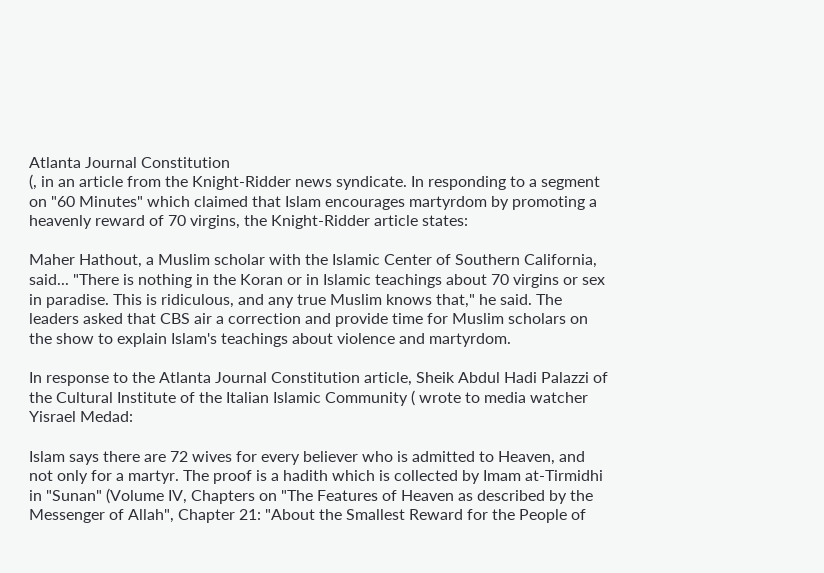Atlanta Journal Constitution
(, in an article from the Knight-Ridder news syndicate. In responding to a segment on "60 Minutes" which claimed that Islam encourages martyrdom by promoting a heavenly reward of 70 virgins, the Knight-Ridder article states:

Maher Hathout, a Muslim scholar with the Islamic Center of Southern California, said... "There is nothing in the Koran or in Islamic teachings about 70 virgins or sex in paradise. This is ridiculous, and any true Muslim knows that," he said. The leaders asked that CBS air a correction and provide time for Muslim scholars on the show to explain Islam's teachings about violence and martyrdom.

In response to the Atlanta Journal Constitution article, Sheik Abdul Hadi Palazzi of the Cultural Institute of the Italian Islamic Community ( wrote to media watcher Yisrael Medad:

Islam says there are 72 wives for every believer who is admitted to Heaven, and not only for a martyr. The proof is a hadith which is collected by Imam at-Tirmidhi in "Sunan" (Volume IV, Chapters on "The Features of Heaven as described by the Messenger of Allah", Chapter 21: "About the Smallest Reward for the People of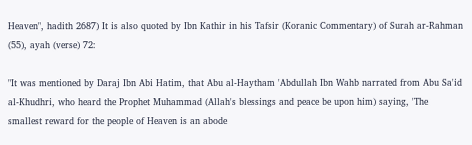Heaven", hadith 2687) It is also quoted by Ibn Kathir in his Tafsir (Koranic Commentary) of Surah ar-Rahman (55), ayah (verse) 72:

"It was mentioned by Daraj Ibn Abi Hatim, that Abu al-Haytham 'Abdullah Ibn Wahb narrated from Abu Sa'id al-Khudhri, who heard the Prophet Muhammad (Allah's blessings and peace be upon him) saying, 'The smallest reward for the people of Heaven is an abode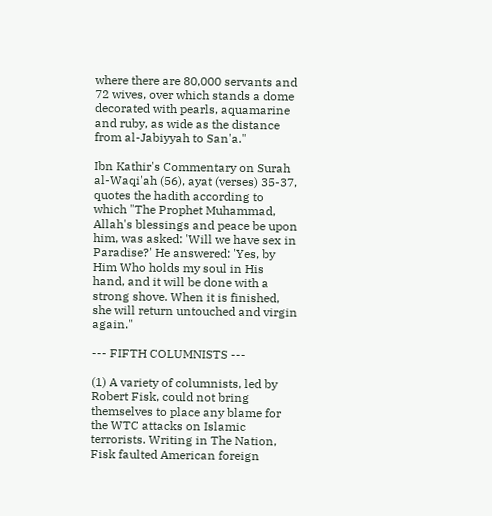where there are 80,000 servants and 72 wives, over which stands a dome decorated with pearls, aquamarine and ruby, as wide as the distance from al-Jabiyyah to San'a."

Ibn Kathir's Commentary on Surah al-Waqi'ah (56), ayat (verses) 35-37, quotes the hadith according to which "The Prophet Muhammad, Allah's blessings and peace be upon him, was asked: 'Will we have sex in Paradise?' He answered: 'Yes, by Him Who holds my soul in His hand, and it will be done with a strong shove. When it is finished, she will return untouched and virgin again."

--- FIFTH COLUMNISTS ---

(1) A variety of columnists, led by Robert Fisk, could not bring themselves to place any blame for the WTC attacks on Islamic terrorists. Writing in The Nation, Fisk faulted American foreign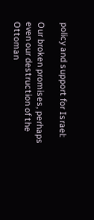policy and support for Israel:

Our broken promises, perhaps even our destruction of the Ottoman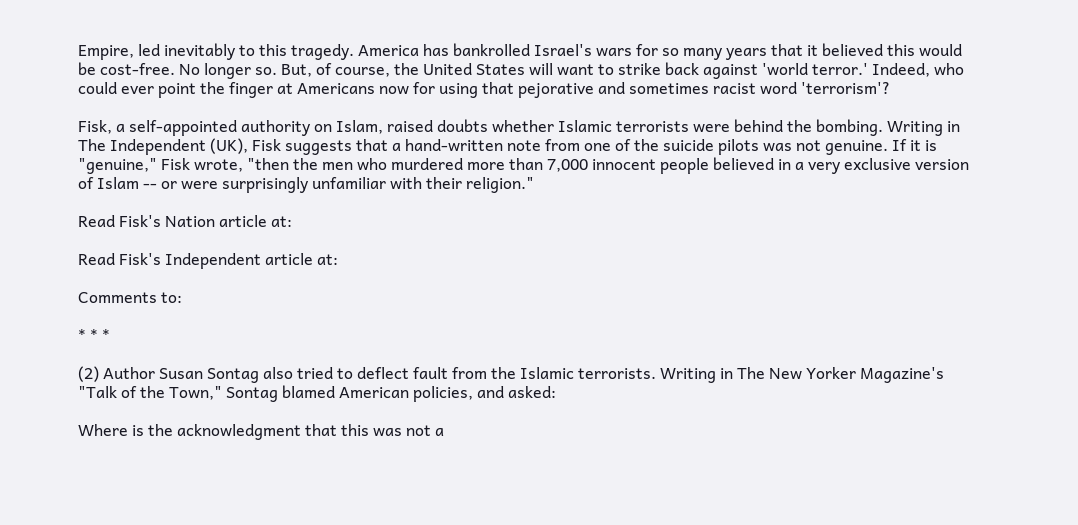Empire, led inevitably to this tragedy. America has bankrolled Israel's wars for so many years that it believed this would be cost-free. No longer so. But, of course, the United States will want to strike back against 'world terror.' Indeed, who could ever point the finger at Americans now for using that pejorative and sometimes racist word 'terrorism'?

Fisk, a self-appointed authority on Islam, raised doubts whether Islamic terrorists were behind the bombing. Writing in The Independent (UK), Fisk suggests that a hand-written note from one of the suicide pilots was not genuine. If it is "genuine," Fisk wrote, "then the men who murdered more than 7,000 innocent people believed in a very exclusive version of Islam -- or were surprisingly unfamiliar with their religion."

Read Fisk's Nation article at:

Read Fisk's Independent article at:

Comments to:

* * *

(2) Author Susan Sontag also tried to deflect fault from the Islamic terrorists. Writing in The New Yorker Magazine's "Talk of the Town," Sontag blamed American policies, and asked:

Where is the acknowledgment that this was not a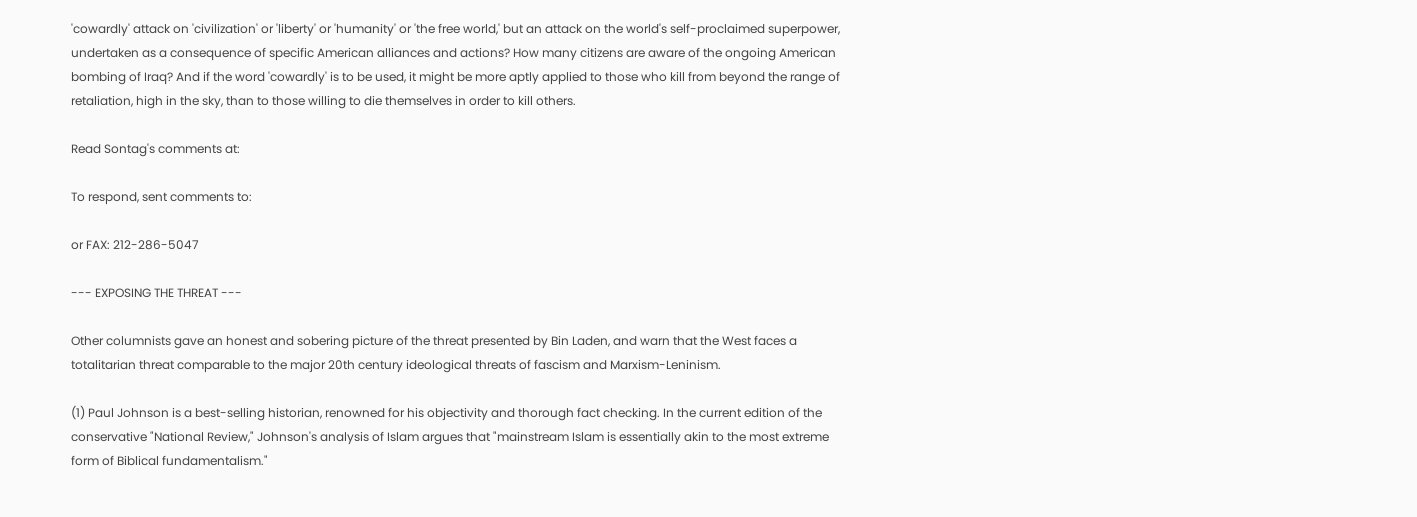'cowardly' attack on 'civilization' or 'liberty' or 'humanity' or 'the free world,' but an attack on the world's self-proclaimed superpower, undertaken as a consequence of specific American alliances and actions? How many citizens are aware of the ongoing American bombing of Iraq? And if the word 'cowardly' is to be used, it might be more aptly applied to those who kill from beyond the range of retaliation, high in the sky, than to those willing to die themselves in order to kill others.

Read Sontag's comments at:

To respond, sent comments to:

or FAX: 212-286-5047

--- EXPOSING THE THREAT ---

Other columnists gave an honest and sobering picture of the threat presented by Bin Laden, and warn that the West faces a totalitarian threat comparable to the major 20th century ideological threats of fascism and Marxism-Leninism.

(1) Paul Johnson is a best-selling historian, renowned for his objectivity and thorough fact checking. In the current edition of the conservative "National Review," Johnson's analysis of Islam argues that "mainstream Islam is essentially akin to the most extreme form of Biblical fundamentalism."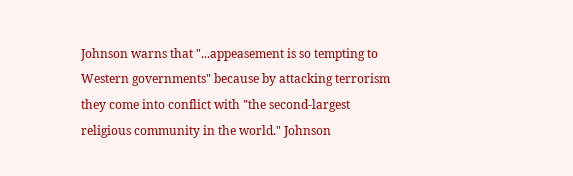Johnson warns that "...appeasement is so tempting to Western governments" because by attacking terrorism they come into conflict with "the second-largest religious community in the world." Johnson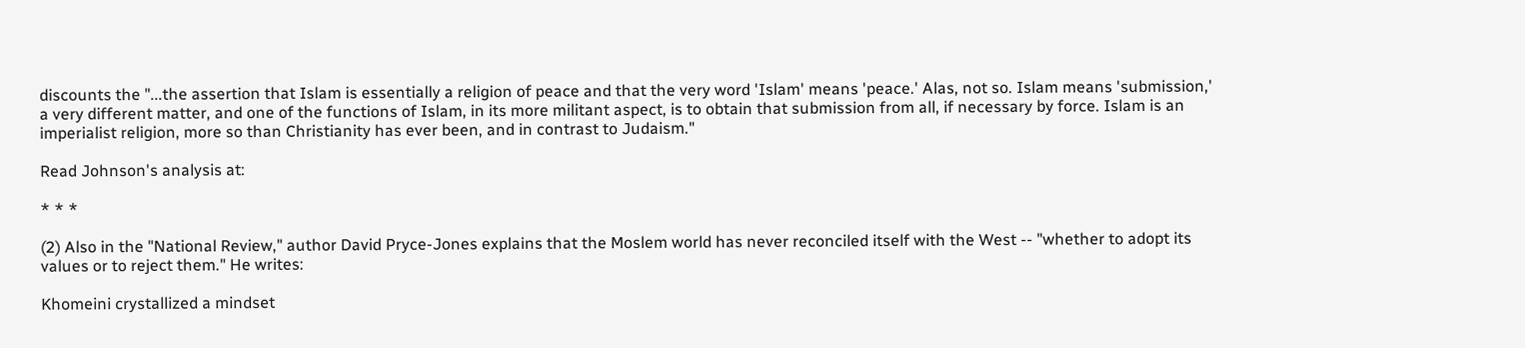discounts the "...the assertion that Islam is essentially a religion of peace and that the very word 'Islam' means 'peace.' Alas, not so. Islam means 'submission,' a very different matter, and one of the functions of Islam, in its more militant aspect, is to obtain that submission from all, if necessary by force. Islam is an imperialist religion, more so than Christianity has ever been, and in contrast to Judaism."

Read Johnson's analysis at:

* * *

(2) Also in the "National Review," author David Pryce-Jones explains that the Moslem world has never reconciled itself with the West -- "whether to adopt its values or to reject them." He writes:

Khomeini crystallized a mindset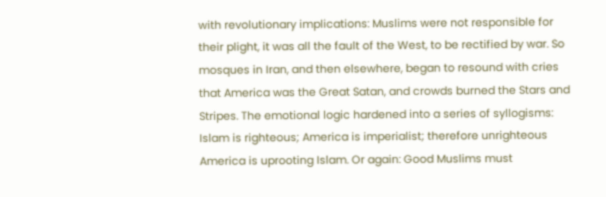with revolutionary implications: Muslims were not responsible for their plight, it was all the fault of the West, to be rectified by war. So mosques in Iran, and then elsewhere, began to resound with cries that America was the Great Satan, and crowds burned the Stars and Stripes. The emotional logic hardened into a series of syllogisms: Islam is righteous; America is imperialist; therefore unrighteous America is uprooting Islam. Or again: Good Muslims must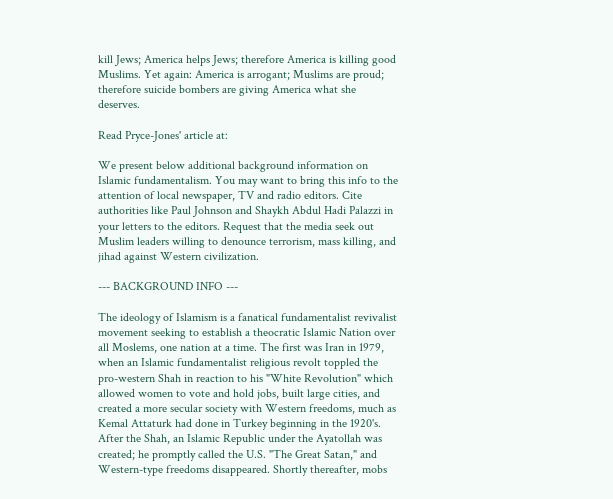kill Jews; America helps Jews; therefore America is killing good Muslims. Yet again: America is arrogant; Muslims are proud; therefore suicide bombers are giving America what she deserves.

Read Pryce-Jones' article at:

We present below additional background information on Islamic fundamentalism. You may want to bring this info to the attention of local newspaper, TV and radio editors. Cite authorities like Paul Johnson and Shaykh Abdul Hadi Palazzi in your letters to the editors. Request that the media seek out Muslim leaders willing to denounce terrorism, mass killing, and jihad against Western civilization.

--- BACKGROUND INFO ---

The ideology of Islamism is a fanatical fundamentalist revivalist movement seeking to establish a theocratic Islamic Nation over all Moslems, one nation at a time. The first was Iran in 1979, when an Islamic fundamentalist religious revolt toppled the pro-western Shah in reaction to his "White Revolution" which allowed women to vote and hold jobs, built large cities, and created a more secular society with Western freedoms, much as Kemal Attaturk had done in Turkey beginning in the 1920's. After the Shah, an Islamic Republic under the Ayatollah was created; he promptly called the U.S. "The Great Satan," and Western-type freedoms disappeared. Shortly thereafter, mobs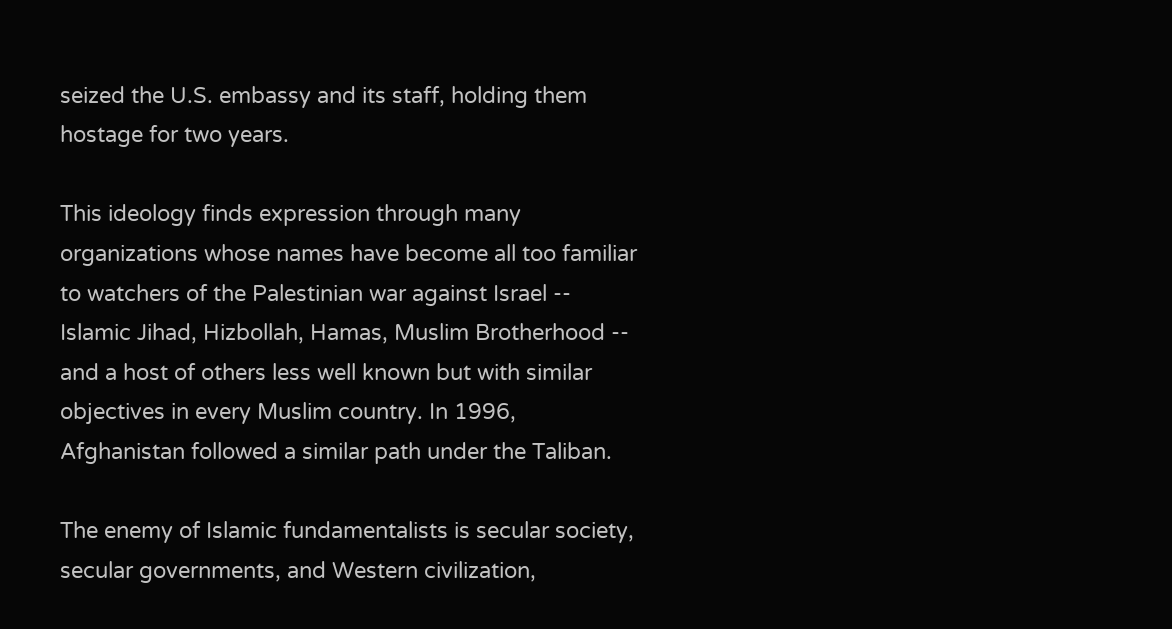seized the U.S. embassy and its staff, holding them hostage for two years.

This ideology finds expression through many organizations whose names have become all too familiar to watchers of the Palestinian war against Israel -- Islamic Jihad, Hizbollah, Hamas, Muslim Brotherhood -- and a host of others less well known but with similar objectives in every Muslim country. In 1996, Afghanistan followed a similar path under the Taliban.

The enemy of Islamic fundamentalists is secular society, secular governments, and Western civilization,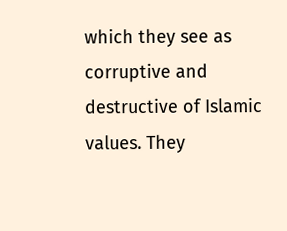which they see as corruptive and destructive of Islamic values. They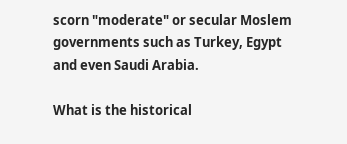scorn "moderate" or secular Moslem governments such as Turkey, Egypt and even Saudi Arabia.

What is the historical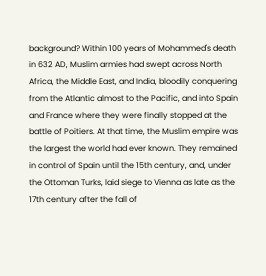background? Within 100 years of Mohammed's death in 632 AD, Muslim armies had swept across North Africa, the Middle East, and India, bloodily conquering from the Atlantic almost to the Pacific, and into Spain and France where they were finally stopped at the battle of Poitiers. At that time, the Muslim empire was the largest the world had ever known. They remained in control of Spain until the 15th century, and, under the Ottoman Turks, laid siege to Vienna as late as the 17th century after the fall of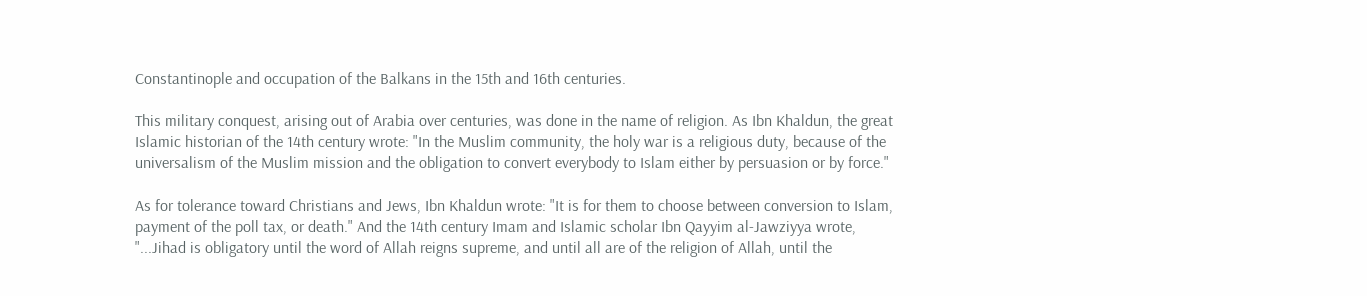Constantinople and occupation of the Balkans in the 15th and 16th centuries.

This military conquest, arising out of Arabia over centuries, was done in the name of religion. As Ibn Khaldun, the great Islamic historian of the 14th century wrote: "In the Muslim community, the holy war is a religious duty, because of the universalism of the Muslim mission and the obligation to convert everybody to Islam either by persuasion or by force."

As for tolerance toward Christians and Jews, Ibn Khaldun wrote: "It is for them to choose between conversion to Islam, payment of the poll tax, or death." And the 14th century Imam and Islamic scholar Ibn Qayyim al-Jawziyya wrote, "...Jihad is obligatory until the word of Allah reigns supreme, and until all are of the religion of Allah, until the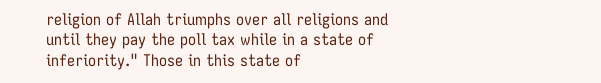religion of Allah triumphs over all religions and until they pay the poll tax while in a state of inferiority." Those in this state of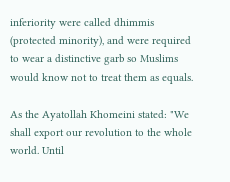inferiority were called dhimmis (protected minority), and were required to wear a distinctive garb so Muslims would know not to treat them as equals.

As the Ayatollah Khomeini stated: "We shall export our revolution to the whole world. Until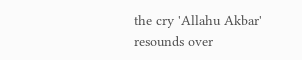the cry 'Allahu Akbar' resounds over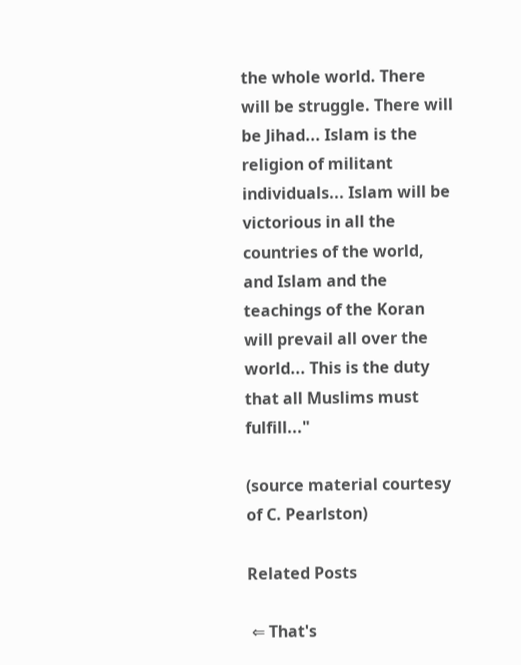the whole world. There will be struggle. There will be Jihad... Islam is the religion of militant individuals... Islam will be victorious in all the countries of the world, and Islam and the teachings of the Koran will prevail all over the world... This is the duty that all Muslims must fulfill..."

(source material courtesy of C. Pearlston)

Related Posts

 ⇐ That's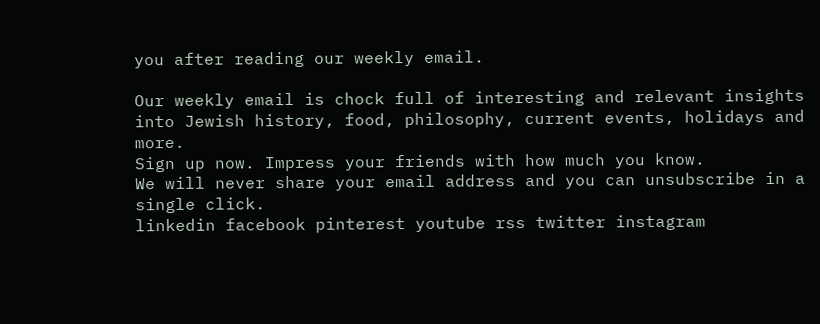you after reading our weekly email.

Our weekly email is chock full of interesting and relevant insights into Jewish history, food, philosophy, current events, holidays and more.
Sign up now. Impress your friends with how much you know.
We will never share your email address and you can unsubscribe in a single click.
linkedin facebook pinterest youtube rss twitter instagram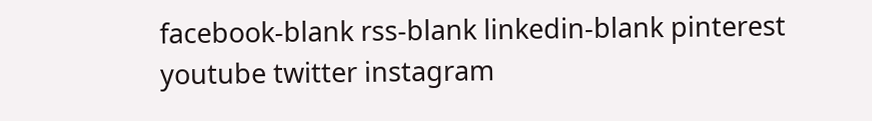facebook-blank rss-blank linkedin-blank pinterest youtube twitter instagram